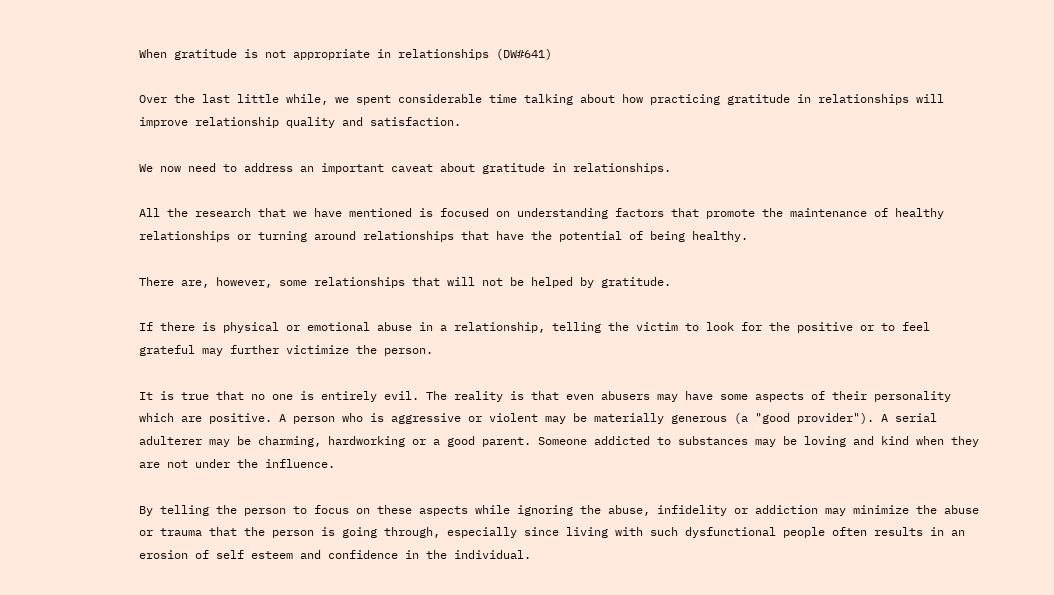When gratitude is not appropriate in relationships (DW#641)

Over the last little while, we spent considerable time talking about how practicing gratitude in relationships will improve relationship quality and satisfaction.

We now need to address an important caveat about gratitude in relationships.

All the research that we have mentioned is focused on understanding factors that promote the maintenance of healthy relationships or turning around relationships that have the potential of being healthy.

There are, however, some relationships that will not be helped by gratitude.

If there is physical or emotional abuse in a relationship, telling the victim to look for the positive or to feel grateful may further victimize the person.

It is true that no one is entirely evil. The reality is that even abusers may have some aspects of their personality which are positive. A person who is aggressive or violent may be materially generous (a "good provider"). A serial adulterer may be charming, hardworking or a good parent. Someone addicted to substances may be loving and kind when they are not under the influence.

By telling the person to focus on these aspects while ignoring the abuse, infidelity or addiction may minimize the abuse or trauma that the person is going through, especially since living with such dysfunctional people often results in an erosion of self esteem and confidence in the individual.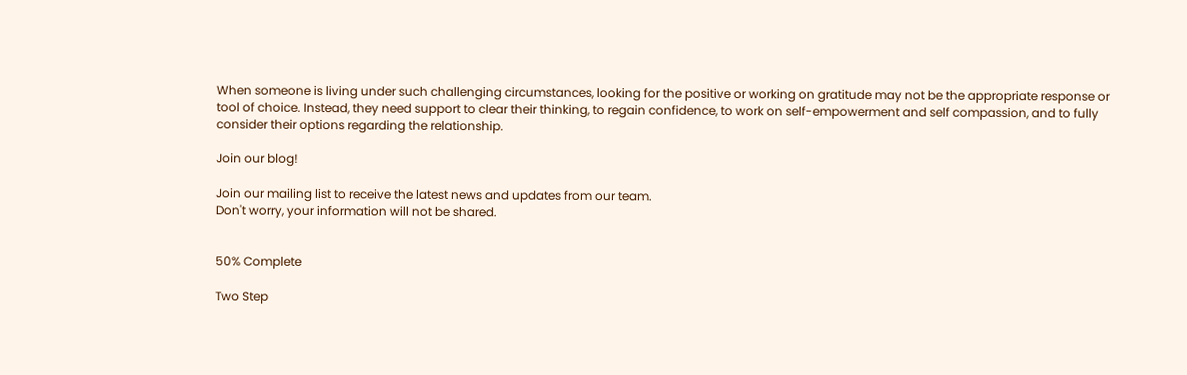When someone is living under such challenging circumstances, looking for the positive or working on gratitude may not be the appropriate response or tool of choice. Instead, they need support to clear their thinking, to regain confidence, to work on self-empowerment and self compassion, and to fully consider their options regarding the relationship.

Join our blog!

Join our mailing list to receive the latest news and updates from our team.
Don't worry, your information will not be shared.


50% Complete

Two Step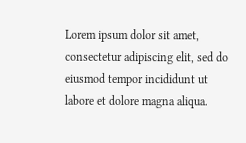Lorem ipsum dolor sit amet, consectetur adipiscing elit, sed do eiusmod tempor incididunt ut labore et dolore magna aliqua.